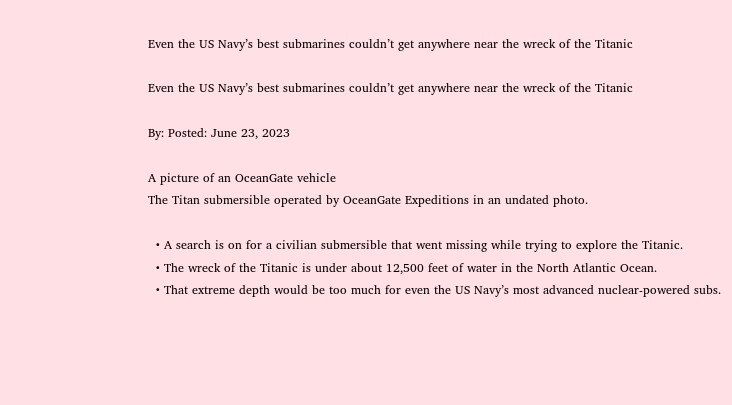Even the US Navy’s best submarines couldn’t get anywhere near the wreck of the Titanic

Even the US Navy’s best submarines couldn’t get anywhere near the wreck of the Titanic

By: Posted: June 23, 2023

A picture of an OceanGate vehicle
The Titan submersible operated by OceanGate Expeditions in an undated photo.

  • A search is on for a civilian submersible that went missing while trying to explore the Titanic.
  • The wreck of the Titanic is under about 12,500 feet of water in the North Atlantic Ocean.
  • That extreme depth would be too much for even the US Navy’s most advanced nuclear-powered subs.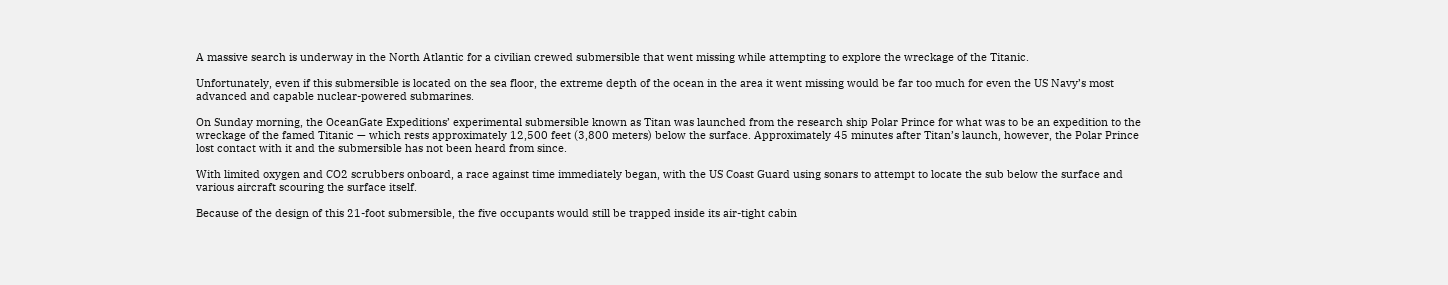A massive search is underway in the North Atlantic for a civilian crewed submersible that went missing while attempting to explore the wreckage of the Titanic.

Unfortunately, even if this submersible is located on the sea floor, the extreme depth of the ocean in the area it went missing would be far too much for even the US Navy’s most advanced and capable nuclear-powered submarines.

On Sunday morning, the OceanGate Expeditions’ experimental submersible known as Titan was launched from the research ship Polar Prince for what was to be an expedition to the wreckage of the famed Titanic — which rests approximately 12,500 feet (3,800 meters) below the surface. Approximately 45 minutes after Titan’s launch, however, the Polar Prince lost contact with it and the submersible has not been heard from since.

With limited oxygen and CO2 scrubbers onboard, a race against time immediately began, with the US Coast Guard using sonars to attempt to locate the sub below the surface and various aircraft scouring the surface itself.

Because of the design of this 21-foot submersible, the five occupants would still be trapped inside its air-tight cabin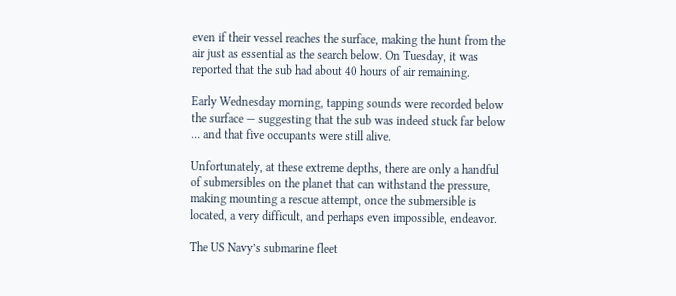even if their vessel reaches the surface, making the hunt from the air just as essential as the search below. On Tuesday, it was reported that the sub had about 40 hours of air remaining.

Early Wednesday morning, tapping sounds were recorded below the surface — suggesting that the sub was indeed stuck far below … and that five occupants were still alive.

Unfortunately, at these extreme depths, there are only a handful of submersibles on the planet that can withstand the pressure, making mounting a rescue attempt, once the submersible is located, a very difficult, and perhaps even impossible, endeavor.

The US Navy’s submarine fleet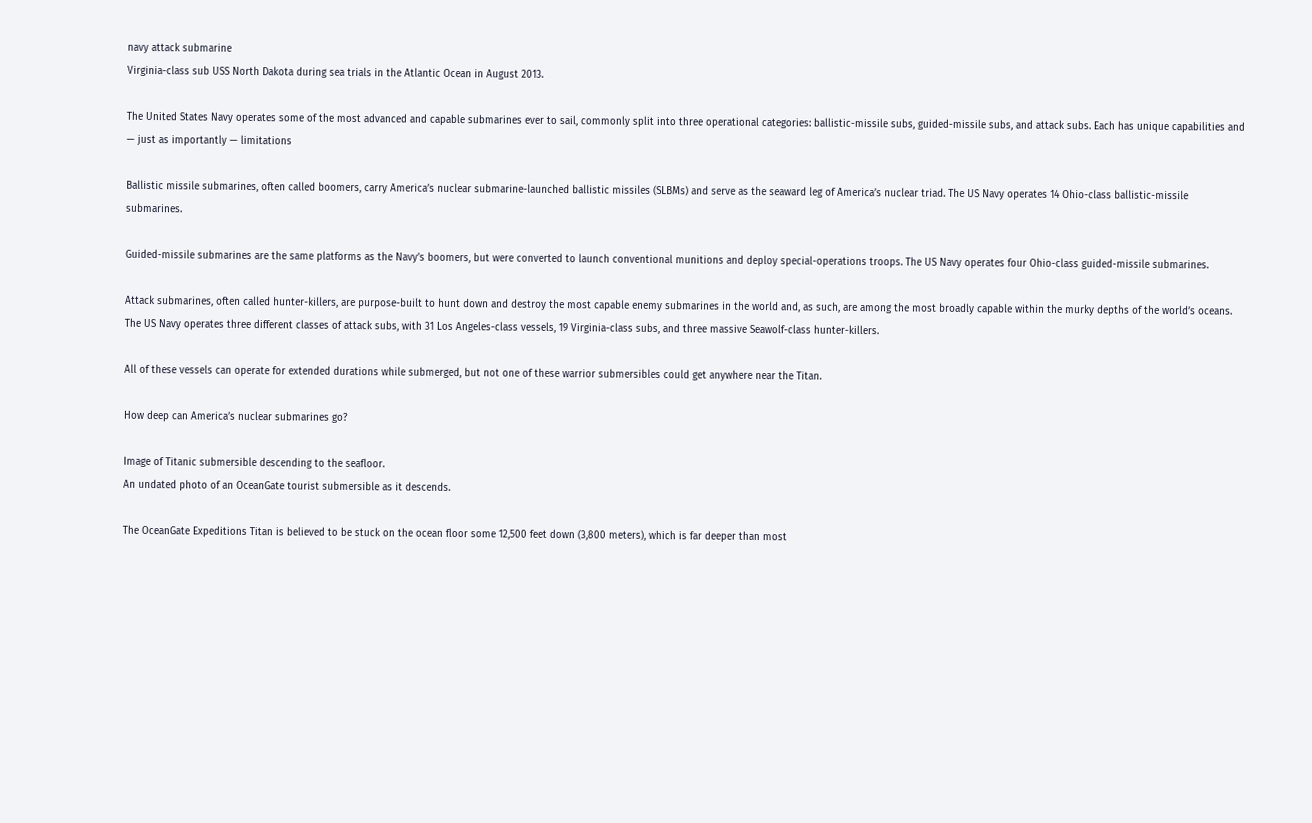navy attack submarine
Virginia-class sub USS North Dakota during sea trials in the Atlantic Ocean in August 2013.

The United States Navy operates some of the most advanced and capable submarines ever to sail, commonly split into three operational categories: ballistic-missile subs, guided-missile subs, and attack subs. Each has unique capabilities and — just as importantly — limitations

Ballistic missile submarines, often called boomers, carry America’s nuclear submarine-launched ballistic missiles (SLBMs) and serve as the seaward leg of America’s nuclear triad. The US Navy operates 14 Ohio-class ballistic-missile submarines.

Guided-missile submarines are the same platforms as the Navy’s boomers, but were converted to launch conventional munitions and deploy special-operations troops. The US Navy operates four Ohio-class guided-missile submarines.

Attack submarines, often called hunter-killers, are purpose-built to hunt down and destroy the most capable enemy submarines in the world and, as such, are among the most broadly capable within the murky depths of the world’s oceans. The US Navy operates three different classes of attack subs, with 31 Los Angeles-class vessels, 19 Virginia-class subs, and three massive Seawolf-class hunter-killers.

All of these vessels can operate for extended durations while submerged, but not one of these warrior submersibles could get anywhere near the Titan.

How deep can America’s nuclear submarines go?

Image of Titanic submersible descending to the seafloor.
An undated photo of an OceanGate tourist submersible as it descends.

The OceanGate Expeditions Titan is believed to be stuck on the ocean floor some 12,500 feet down (3,800 meters), which is far deeper than most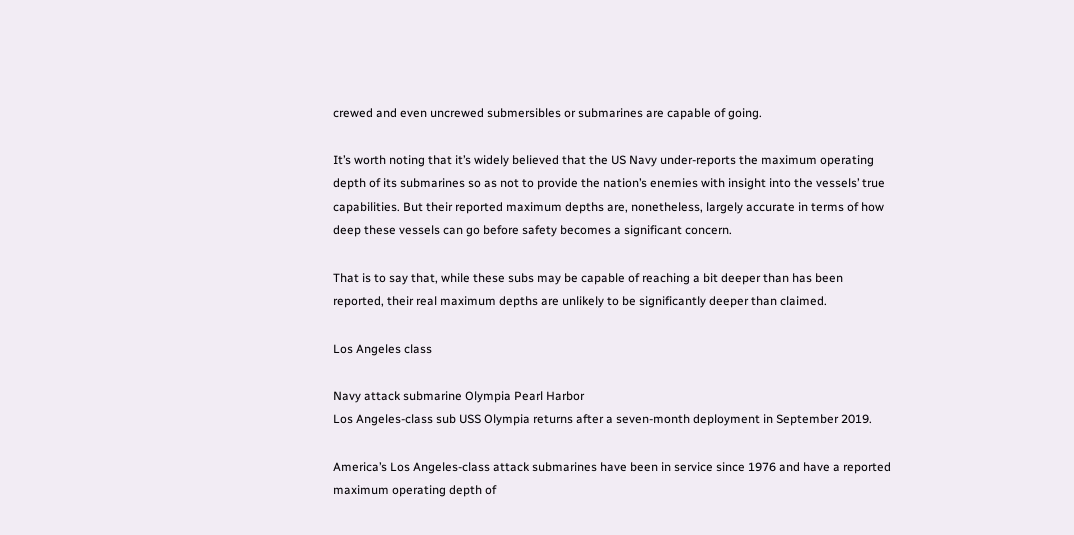crewed and even uncrewed submersibles or submarines are capable of going.

It’s worth noting that it’s widely believed that the US Navy under-reports the maximum operating depth of its submarines so as not to provide the nation’s enemies with insight into the vessels’ true capabilities. But their reported maximum depths are, nonetheless, largely accurate in terms of how deep these vessels can go before safety becomes a significant concern.

That is to say that, while these subs may be capable of reaching a bit deeper than has been reported, their real maximum depths are unlikely to be significantly deeper than claimed.

Los Angeles class

Navy attack submarine Olympia Pearl Harbor
Los Angeles-class sub USS Olympia returns after a seven-month deployment in September 2019.

America’s Los Angeles-class attack submarines have been in service since 1976 and have a reported maximum operating depth of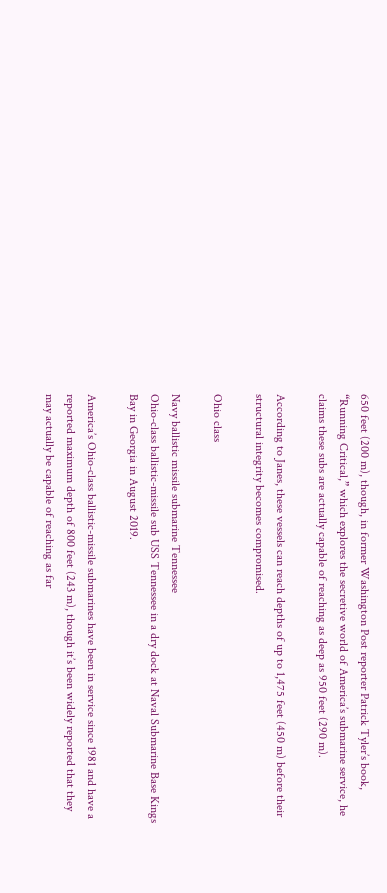650 feet (200 m), though, in former Washington Post reporter Patrick Tyler’s book, “Running Critical,” which explores the secretive world of America’s submarine service, he claims these subs are actually capable of reaching as deep as 950 feet (290 m).

According to Janes, these vessels can reach depths of up to 1,475 feet (450 m) before their structural integrity becomes compromised.

Ohio class

Navy ballistic missile submarine Tennessee
Ohio-class ballistic-missile sub USS Tennessee in a dry dock at Naval Submarine Base Kings Bay in Georgia in August 2019.

America’s Ohio-class ballistic-missile submarines have been in service since 1981 and have a reported maximum depth of 800 feet (243 m), though it’s been widely reported that they may actually be capable of reaching as far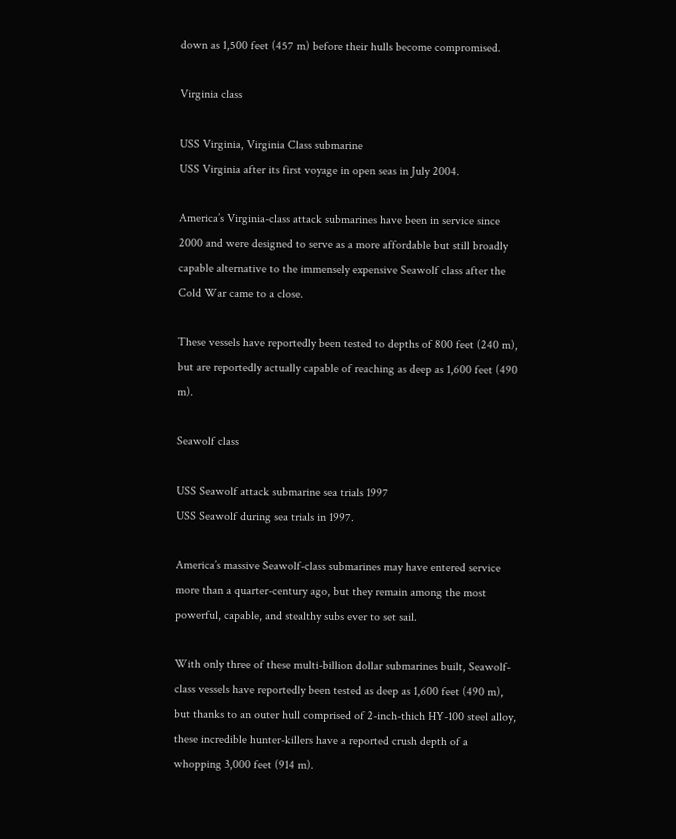down as 1,500 feet (457 m) before their hulls become compromised.

Virginia class

USS Virginia, Virginia Class submarine
USS Virginia after its first voyage in open seas in July 2004.

America’s Virginia-class attack submarines have been in service since 2000 and were designed to serve as a more affordable but still broadly capable alternative to the immensely expensive Seawolf class after the Cold War came to a close.

These vessels have reportedly been tested to depths of 800 feet (240 m), but are reportedly actually capable of reaching as deep as 1,600 feet (490 m).

Seawolf class

USS Seawolf attack submarine sea trials 1997
USS Seawolf during sea trials in 1997.

America’s massive Seawolf-class submarines may have entered service more than a quarter-century ago, but they remain among the most powerful, capable, and stealthy subs ever to set sail.

With only three of these multi-billion dollar submarines built, Seawolf-class vessels have reportedly been tested as deep as 1,600 feet (490 m), but thanks to an outer hull comprised of 2-inch-thich HY-100 steel alloy, these incredible hunter-killers have a reported crush depth of a whopping 3,000 feet (914 m).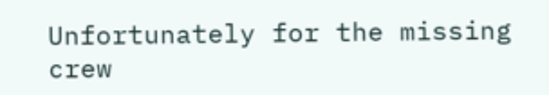Unfortunately for the missing crew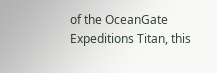of the OceanGate Expeditions Titan, this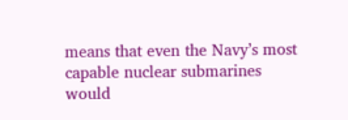means that even the Navy’s most capable nuclear submarines would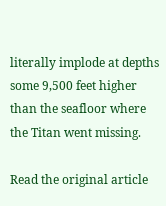literally implode at depths some 9,500 feet higher than the seafloor where the Titan went missing.

Read the original article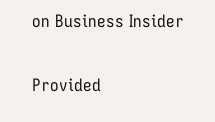on Business Insider

Provided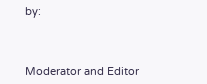by:



Moderator and Editor